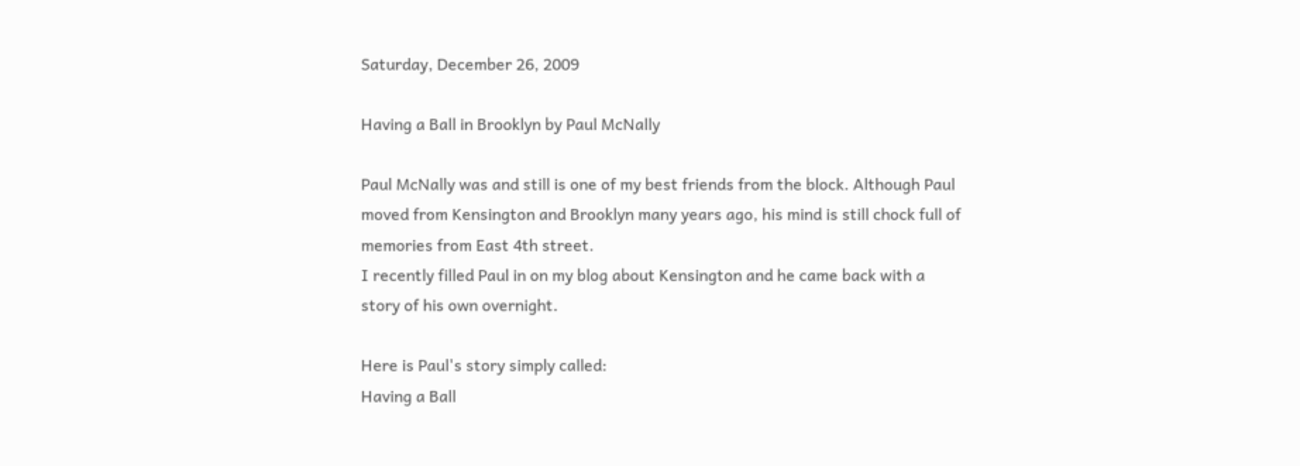Saturday, December 26, 2009

Having a Ball in Brooklyn by Paul McNally

Paul McNally was and still is one of my best friends from the block. Although Paul moved from Kensington and Brooklyn many years ago, his mind is still chock full of memories from East 4th street.
I recently filled Paul in on my blog about Kensington and he came back with a story of his own overnight.

Here is Paul's story simply called:
Having a Ball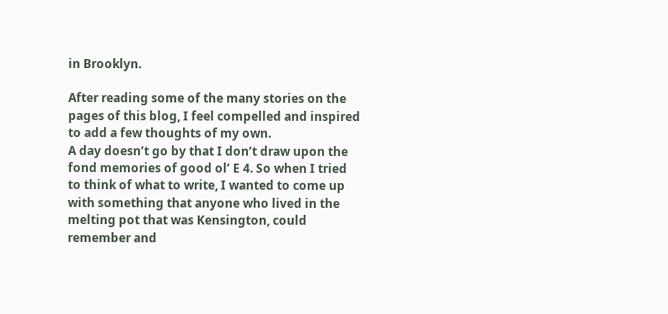in Brooklyn.

After reading some of the many stories on the pages of this blog, I feel compelled and inspired to add a few thoughts of my own.
A day doesn’t go by that I don’t draw upon the fond memories of good ol’ E 4. So when I tried to think of what to write, I wanted to come up with something that anyone who lived in the melting pot that was Kensington, could remember and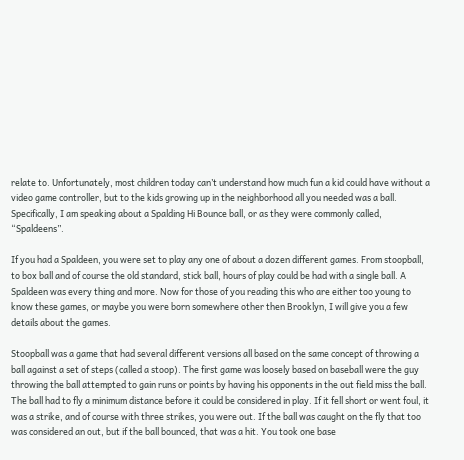relate to. Unfortunately, most children today can’t understand how much fun a kid could have without a video game controller, but to the kids growing up in the neighborhood all you needed was a ball. Specifically, I am speaking about a Spalding Hi Bounce ball, or as they were commonly called, “Spaldeens”.

If you had a Spaldeen, you were set to play any one of about a dozen different games. From stoopball, to box ball and of course the old standard, stick ball, hours of play could be had with a single ball. A Spaldeen was every thing and more. Now for those of you reading this who are either too young to know these games, or maybe you were born somewhere other then Brooklyn, I will give you a few details about the games.

Stoopball was a game that had several different versions all based on the same concept of throwing a ball against a set of steps (called a stoop). The first game was loosely based on baseball were the guy throwing the ball attempted to gain runs or points by having his opponents in the out field miss the ball. The ball had to fly a minimum distance before it could be considered in play. If it fell short or went foul, it was a strike, and of course with three strikes, you were out. If the ball was caught on the fly that too was considered an out, but if the ball bounced, that was a hit. You took one base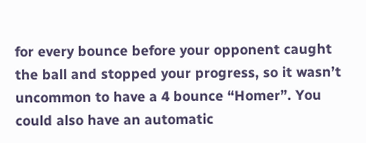for every bounce before your opponent caught the ball and stopped your progress, so it wasn’t uncommon to have a 4 bounce “Homer”. You could also have an automatic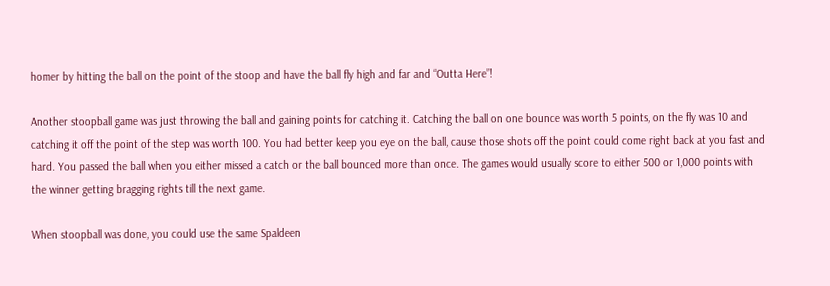homer by hitting the ball on the point of the stoop and have the ball fly high and far and “Outta Here”!

Another stoopball game was just throwing the ball and gaining points for catching it. Catching the ball on one bounce was worth 5 points, on the fly was 10 and catching it off the point of the step was worth 100. You had better keep you eye on the ball, cause those shots off the point could come right back at you fast and hard. You passed the ball when you either missed a catch or the ball bounced more than once. The games would usually score to either 500 or 1,000 points with the winner getting bragging rights till the next game.

When stoopball was done, you could use the same Spaldeen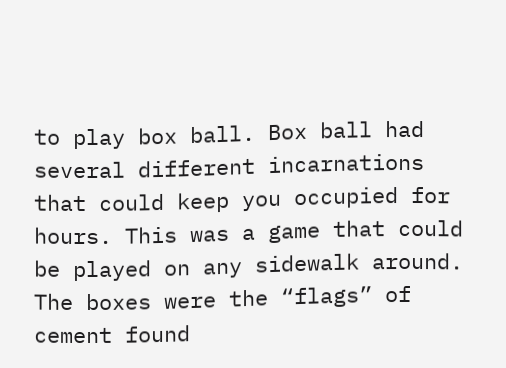to play box ball. Box ball had several different incarnations that could keep you occupied for hours. This was a game that could be played on any sidewalk around. The boxes were the “flags” of cement found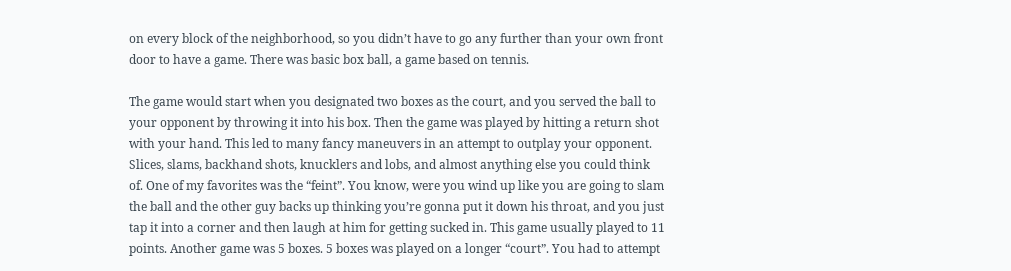on every block of the neighborhood, so you didn’t have to go any further than your own front door to have a game. There was basic box ball, a game based on tennis.

The game would start when you designated two boxes as the court, and you served the ball to your opponent by throwing it into his box. Then the game was played by hitting a return shot with your hand. This led to many fancy maneuvers in an attempt to outplay your opponent. Slices, slams, backhand shots, knucklers and lobs, and almost anything else you could think of. One of my favorites was the “feint”. You know, were you wind up like you are going to slam the ball and the other guy backs up thinking you’re gonna put it down his throat, and you just tap it into a corner and then laugh at him for getting sucked in. This game usually played to 11 points. Another game was 5 boxes. 5 boxes was played on a longer “court”. You had to attempt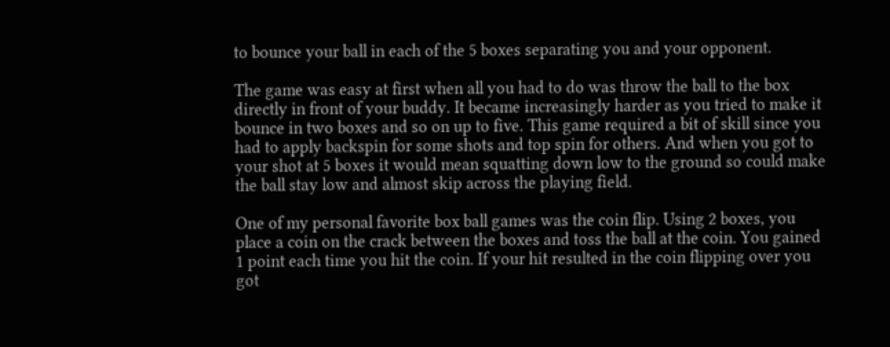to bounce your ball in each of the 5 boxes separating you and your opponent.

The game was easy at first when all you had to do was throw the ball to the box directly in front of your buddy. It became increasingly harder as you tried to make it bounce in two boxes and so on up to five. This game required a bit of skill since you had to apply backspin for some shots and top spin for others. And when you got to your shot at 5 boxes it would mean squatting down low to the ground so could make the ball stay low and almost skip across the playing field.

One of my personal favorite box ball games was the coin flip. Using 2 boxes, you place a coin on the crack between the boxes and toss the ball at the coin. You gained 1 point each time you hit the coin. If your hit resulted in the coin flipping over you got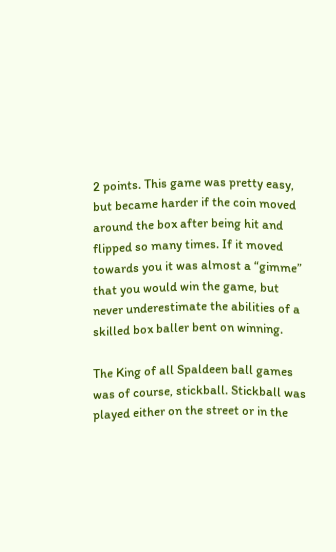2 points. This game was pretty easy, but became harder if the coin moved around the box after being hit and flipped so many times. If it moved towards you it was almost a “gimme” that you would win the game, but never underestimate the abilities of a skilled box baller bent on winning.

The King of all Spaldeen ball games was of course, stickball. Stickball was played either on the street or in the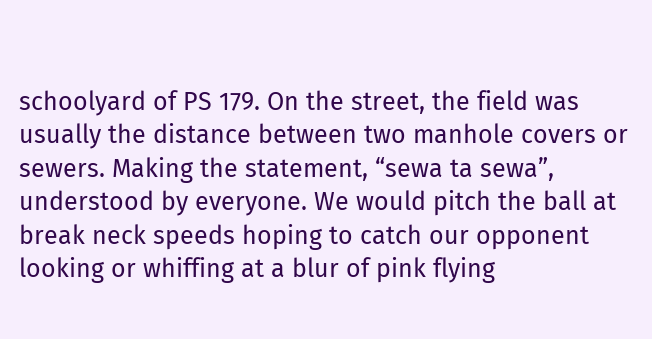schoolyard of PS 179. On the street, the field was usually the distance between two manhole covers or sewers. Making the statement, “sewa ta sewa”, understood by everyone. We would pitch the ball at break neck speeds hoping to catch our opponent looking or whiffing at a blur of pink flying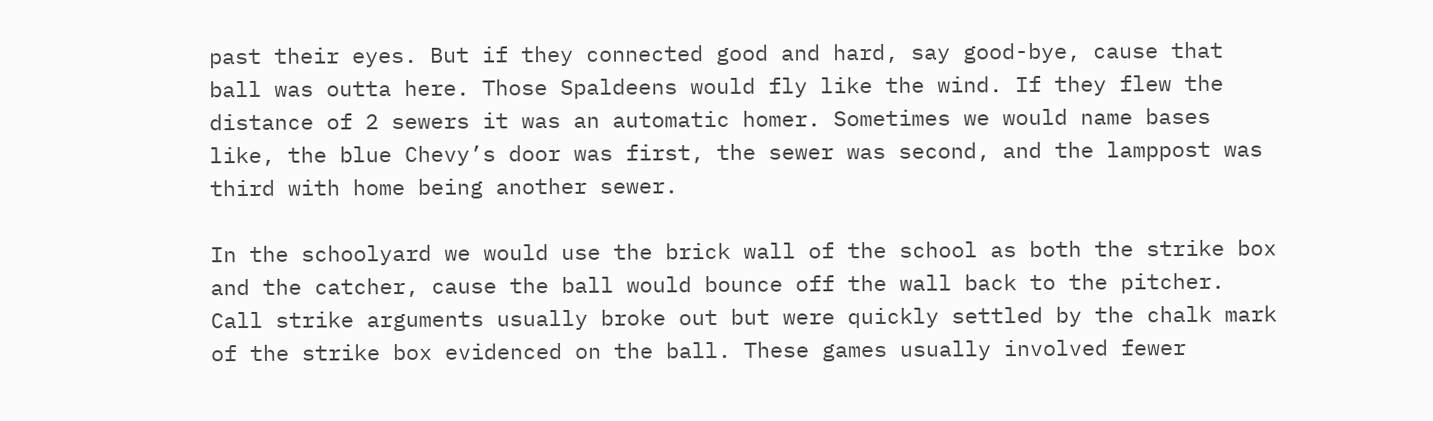past their eyes. But if they connected good and hard, say good-bye, cause that ball was outta here. Those Spaldeens would fly like the wind. If they flew the distance of 2 sewers it was an automatic homer. Sometimes we would name bases like, the blue Chevy’s door was first, the sewer was second, and the lamppost was third with home being another sewer.

In the schoolyard we would use the brick wall of the school as both the strike box and the catcher, cause the ball would bounce off the wall back to the pitcher. Call strike arguments usually broke out but were quickly settled by the chalk mark of the strike box evidenced on the ball. These games usually involved fewer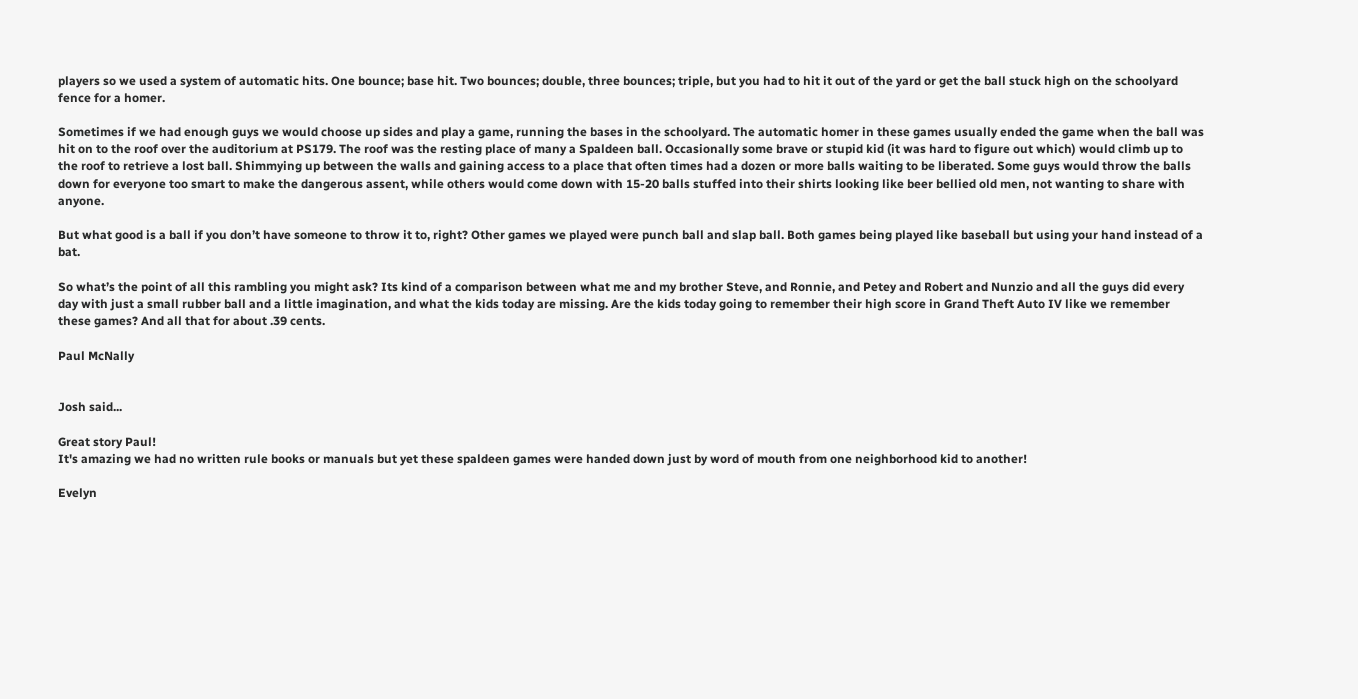players so we used a system of automatic hits. One bounce; base hit. Two bounces; double, three bounces; triple, but you had to hit it out of the yard or get the ball stuck high on the schoolyard fence for a homer.

Sometimes if we had enough guys we would choose up sides and play a game, running the bases in the schoolyard. The automatic homer in these games usually ended the game when the ball was hit on to the roof over the auditorium at PS179. The roof was the resting place of many a Spaldeen ball. Occasionally some brave or stupid kid (it was hard to figure out which) would climb up to the roof to retrieve a lost ball. Shimmying up between the walls and gaining access to a place that often times had a dozen or more balls waiting to be liberated. Some guys would throw the balls down for everyone too smart to make the dangerous assent, while others would come down with 15-20 balls stuffed into their shirts looking like beer bellied old men, not wanting to share with anyone.

But what good is a ball if you don’t have someone to throw it to, right? Other games we played were punch ball and slap ball. Both games being played like baseball but using your hand instead of a bat.

So what’s the point of all this rambling you might ask? Its kind of a comparison between what me and my brother Steve, and Ronnie, and Petey and Robert and Nunzio and all the guys did every day with just a small rubber ball and a little imagination, and what the kids today are missing. Are the kids today going to remember their high score in Grand Theft Auto IV like we remember these games? And all that for about .39 cents.

Paul McNally


Josh said...

Great story Paul!
It's amazing we had no written rule books or manuals but yet these spaldeen games were handed down just by word of mouth from one neighborhood kid to another!

Evelyn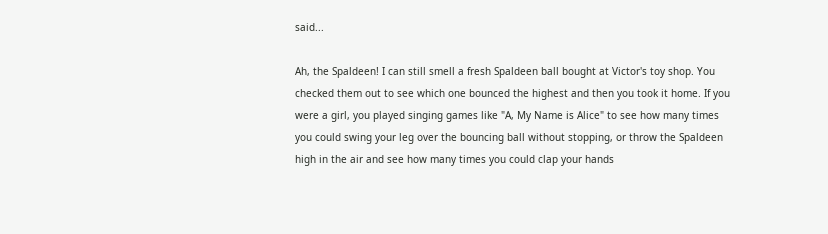said...

Ah, the Spaldeen! I can still smell a fresh Spaldeen ball bought at Victor's toy shop. You checked them out to see which one bounced the highest and then you took it home. If you were a girl, you played singing games like "A, My Name is Alice" to see how many times you could swing your leg over the bouncing ball without stopping, or throw the Spaldeen high in the air and see how many times you could clap your hands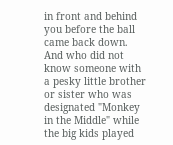in front and behind you before the ball came back down. And who did not know someone with a pesky little brother or sister who was designated "Monkey in the Middle" while the big kids played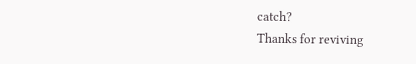catch?
Thanks for reviving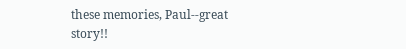these memories, Paul--great story!!